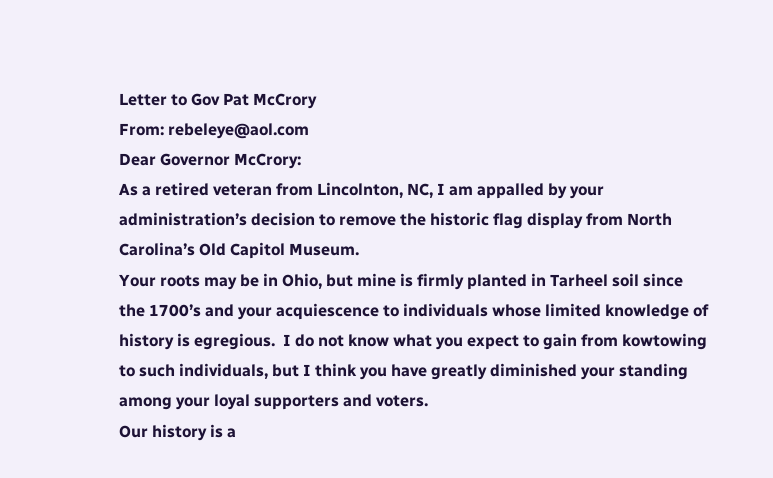Letter to Gov Pat McCrory
From: rebeleye@aol.com
Dear Governor McCrory:
As a retired veteran from Lincolnton, NC, I am appalled by your administration’s decision to remove the historic flag display from North Carolina’s Old Capitol Museum.
Your roots may be in Ohio, but mine is firmly planted in Tarheel soil since the 1700’s and your acquiescence to individuals whose limited knowledge of history is egregious.  I do not know what you expect to gain from kowtowing to such individuals, but I think you have greatly diminished your standing among your loyal supporters and voters.
Our history is a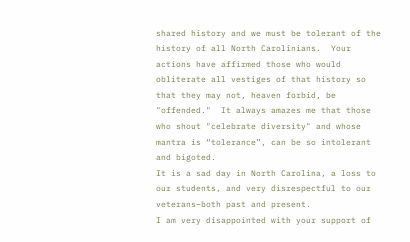shared history and we must be tolerant of the history of all North Carolinians.  Your actions have affirmed those who would obliterate all vestiges of that history so that they may not, heaven forbid, be "offended."  It always amazes me that those who shout "celebrate diversity" and whose mantra is “tolerance”, can be so intolerant and bigoted.
It is a sad day in North Carolina, a loss to our students, and very disrespectful to our veterans–both past and present.
I am very disappointed with your support of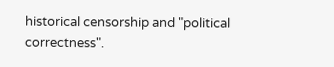historical censorship and "political correctness".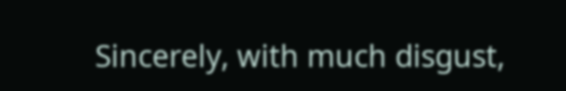Sincerely, with much disgust,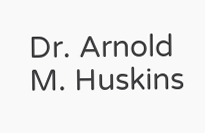Dr. Arnold M. Huskins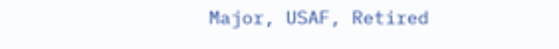Major, USAF, Retired